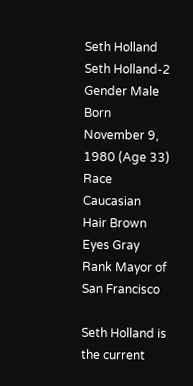Seth Holland
Seth Holland-2
Gender Male
Born November 9, 1980 (Age 33)
Race Caucasian
Hair Brown
Eyes Gray
Rank Mayor of San Francisco

Seth Holland is the current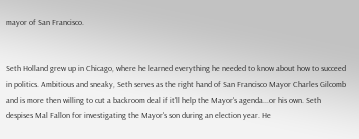mayor of San Francisco.


Seth Holland grew up in Chicago, where he learned everything he needed to know about how to succeed in politics. Ambitious and sneaky, Seth serves as the right hand of San Francisco Mayor Charles Gilcomb and is more then willing to cut a backroom deal if it'll help the Mayor's agenda...or his own. Seth despises Mal Fallon for investigating the Mayor's son during an election year. He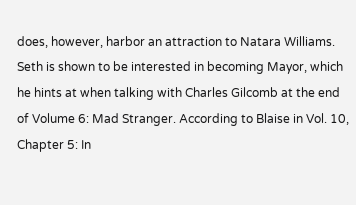does, however, harbor an attraction to Natara Williams. Seth is shown to be interested in becoming Mayor, which he hints at when talking with Charles Gilcomb at the end of Volume 6: Mad Stranger. According to Blaise in Vol. 10, Chapter 5: In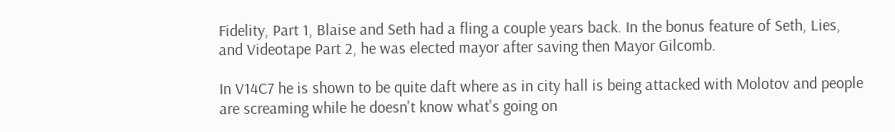Fidelity, Part 1, Blaise and Seth had a fling a couple years back. In the bonus feature of Seth, Lies, and Videotape Part 2, he was elected mayor after saving then Mayor Gilcomb.

In V14C7 he is shown to be quite daft where as in city hall is being attacked with Molotov and people are screaming while he doesn't know what's going on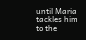until Maria tackles him to the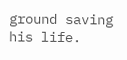ground saving his life.